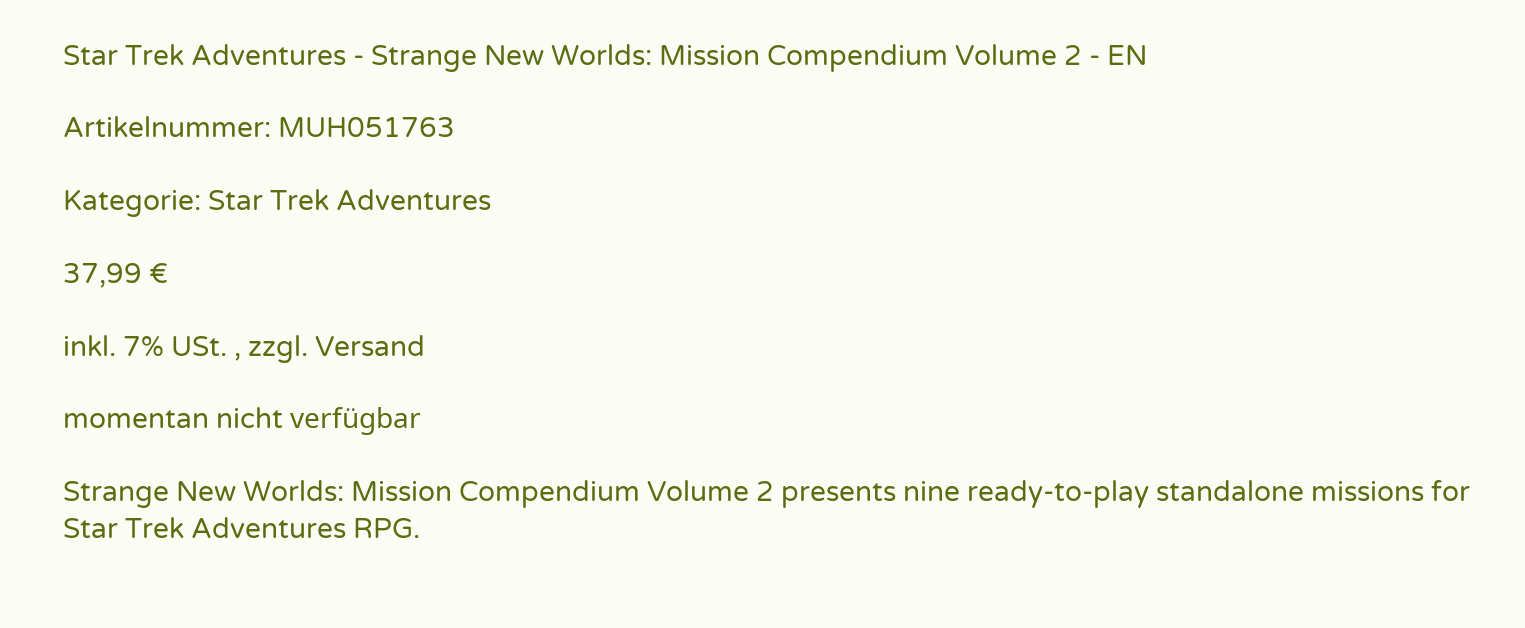Star Trek Adventures - Strange New Worlds: Mission Compendium Volume 2 - EN

Artikelnummer: MUH051763

Kategorie: Star Trek Adventures

37,99 €

inkl. 7% USt. , zzgl. Versand

momentan nicht verfügbar

Strange New Worlds: Mission Compendium Volume 2 presents nine ready-to-play standalone missions for Star Trek Adventures RPG.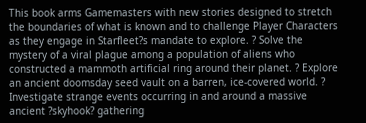This book arms Gamemasters with new stories designed to stretch the boundaries of what is known and to challenge Player Characters as they engage in Starfleet?s mandate to explore. ? Solve the mystery of a viral plague among a population of aliens who constructed a mammoth artificial ring around their planet. ? Explore an ancient doomsday seed vault on a barren, ice-covered world. ? Investigate strange events occurring in and around a massive ancient ?skyhook? gathering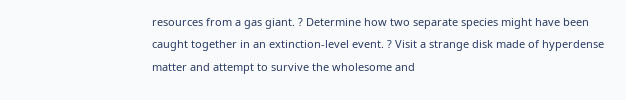resources from a gas giant. ? Determine how two separate species might have been caught together in an extinction-level event. ? Visit a strange disk made of hyperdense matter and attempt to survive the wholesome and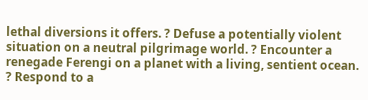lethal diversions it offers. ? Defuse a potentially violent situation on a neutral pilgrimage world. ? Encounter a renegade Ferengi on a planet with a living, sentient ocean. ? Respond to a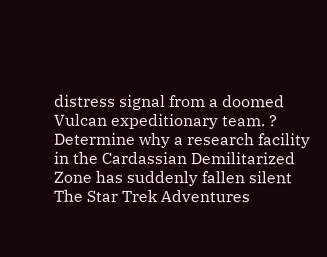distress signal from a doomed Vulcan expeditionary team. ? Determine why a research facility in the Cardassian Demilitarized Zone has suddenly fallen silent The Star Trek Adventures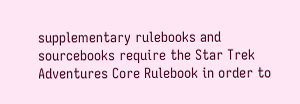supplementary rulebooks and sourcebooks require the Star Trek Adventures Core Rulebook in order to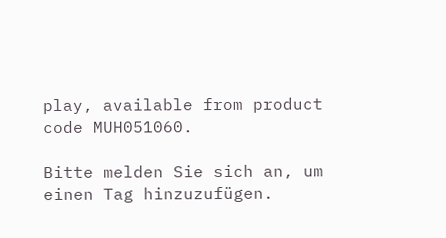play, available from product code MUH051060.

Bitte melden Sie sich an, um einen Tag hinzuzufügen.